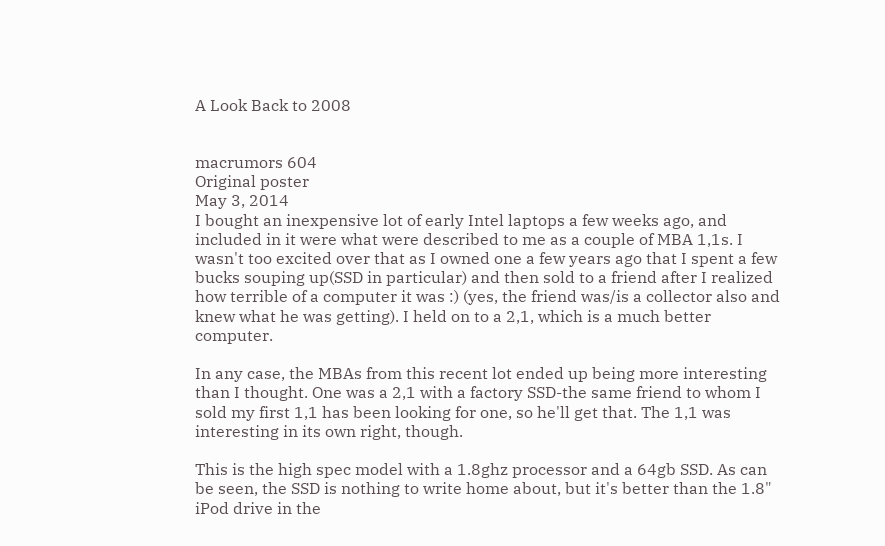A Look Back to 2008


macrumors 604
Original poster
May 3, 2014
I bought an inexpensive lot of early Intel laptops a few weeks ago, and included in it were what were described to me as a couple of MBA 1,1s. I wasn't too excited over that as I owned one a few years ago that I spent a few bucks souping up(SSD in particular) and then sold to a friend after I realized how terrible of a computer it was :) (yes, the friend was/is a collector also and knew what he was getting). I held on to a 2,1, which is a much better computer.

In any case, the MBAs from this recent lot ended up being more interesting than I thought. One was a 2,1 with a factory SSD-the same friend to whom I sold my first 1,1 has been looking for one, so he'll get that. The 1,1 was interesting in its own right, though.

This is the high spec model with a 1.8ghz processor and a 64gb SSD. As can be seen, the SSD is nothing to write home about, but it's better than the 1.8" iPod drive in the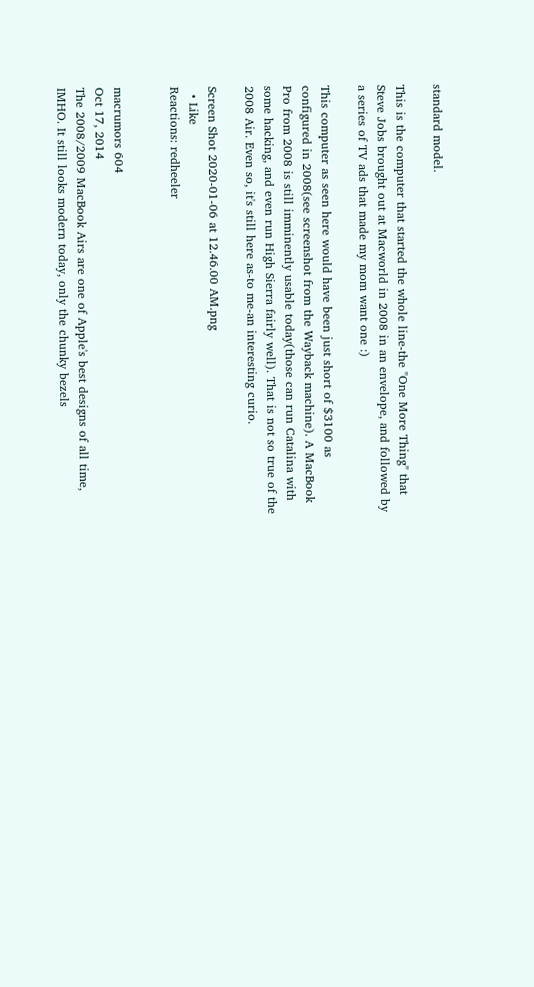standard model.

This is the computer that started the whole line-the "One More Thing" that Steve Jobs brought out at Macworld in 2008 in an envelope, and followed by a series of TV ads that made my mom want one :)

This computer as seen here would have been just short of $3100 as configured in 2008(see screenshot from the Wayback machine). A MacBook Pro from 2008 is still imminently usable today(those can run Catalina with some hacking, and even run High Sierra fairly well). That is not so true of the 2008 Air. Even so, it's still here as-to me-an interesting curio.

Screen Shot 2020-01-06 at 12.46.00 AM.png
  • Like
Reactions: redheeler


macrumors 604
Oct 17, 2014
The 2008/2009 MacBook Airs are one of Apple's best designs of all time, IMHO. It still looks modern today, only the chunky bezels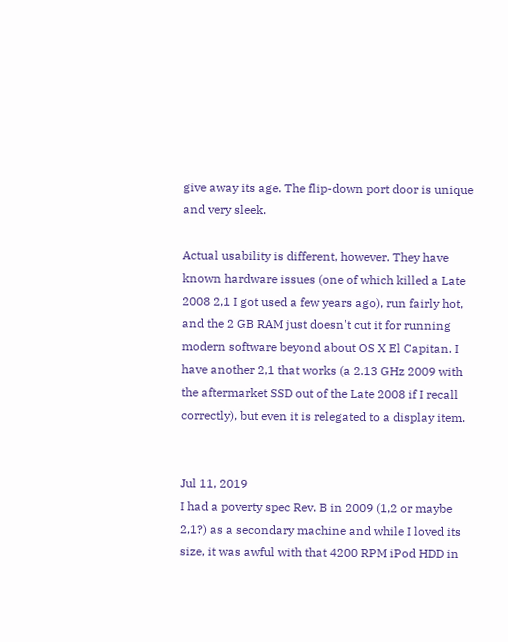give away its age. The flip-down port door is unique and very sleek.

Actual usability is different, however. They have known hardware issues (one of which killed a Late 2008 2,1 I got used a few years ago), run fairly hot, and the 2 GB RAM just doesn't cut it for running modern software beyond about OS X El Capitan. I have another 2,1 that works (a 2.13 GHz 2009 with the aftermarket SSD out of the Late 2008 if I recall correctly), but even it is relegated to a display item.


Jul 11, 2019
I had a poverty spec Rev. B in 2009 (1,2 or maybe 2,1?) as a secondary machine and while I loved its size, it was awful with that 4200 RPM iPod HDD in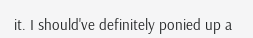it. I should've definitely ponied up a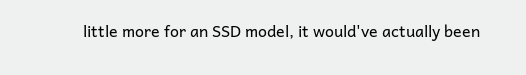little more for an SSD model, it would've actually been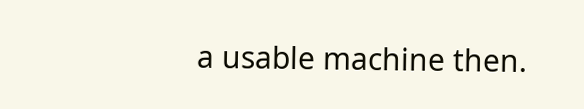a usable machine then.